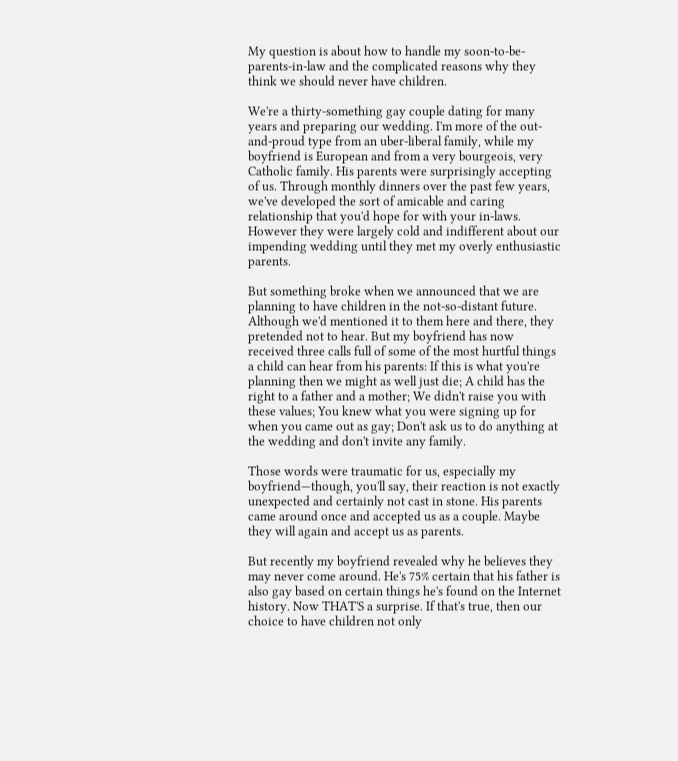My question is about how to handle my soon-to-be-parents-in-law and the complicated reasons why they think we should never have children.

We're a thirty-something gay couple dating for many years and preparing our wedding. I'm more of the out-and-proud type from an uber-liberal family, while my boyfriend is European and from a very bourgeois, very Catholic family. His parents were surprisingly accepting of us. Through monthly dinners over the past few years, we've developed the sort of amicable and caring relationship that you'd hope for with your in-laws. However they were largely cold and indifferent about our impending wedding until they met my overly enthusiastic parents.

But something broke when we announced that we are planning to have children in the not-so-distant future. Although we'd mentioned it to them here and there, they pretended not to hear. But my boyfriend has now received three calls full of some of the most hurtful things a child can hear from his parents: If this is what you're planning then we might as well just die; A child has the right to a father and a mother; We didn't raise you with these values; You knew what you were signing up for when you came out as gay; Don't ask us to do anything at the wedding and don't invite any family.

Those words were traumatic for us, especially my boyfriend—though, you'll say, their reaction is not exactly unexpected and certainly not cast in stone. His parents came around once and accepted us as a couple. Maybe they will again and accept us as parents.

But recently my boyfriend revealed why he believes they may never come around. He's 75% certain that his father is also gay based on certain things he's found on the Internet history. Now THAT'S a surprise. If that's true, then our choice to have children not only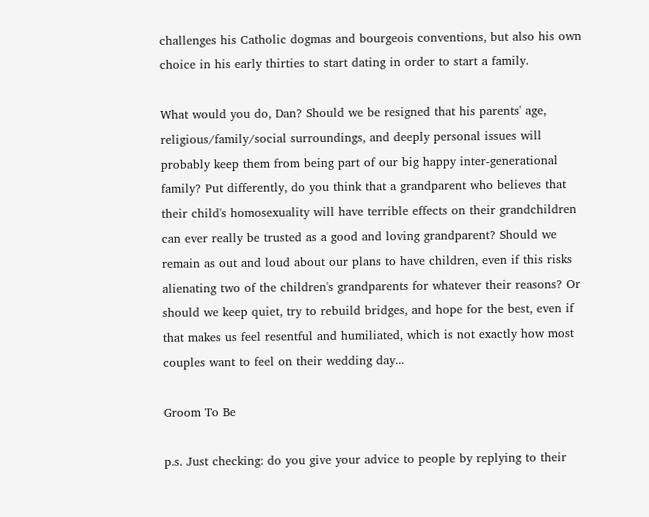challenges his Catholic dogmas and bourgeois conventions, but also his own choice in his early thirties to start dating in order to start a family.

What would you do, Dan? Should we be resigned that his parents' age, religious/family/social surroundings, and deeply personal issues will probably keep them from being part of our big happy inter-generational family? Put differently, do you think that a grandparent who believes that their child's homosexuality will have terrible effects on their grandchildren can ever really be trusted as a good and loving grandparent? Should we remain as out and loud about our plans to have children, even if this risks alienating two of the children's grandparents for whatever their reasons? Or should we keep quiet, try to rebuild bridges, and hope for the best, even if that makes us feel resentful and humiliated, which is not exactly how most couples want to feel on their wedding day...

Groom To Be

p.s. Just checking: do you give your advice to people by replying to their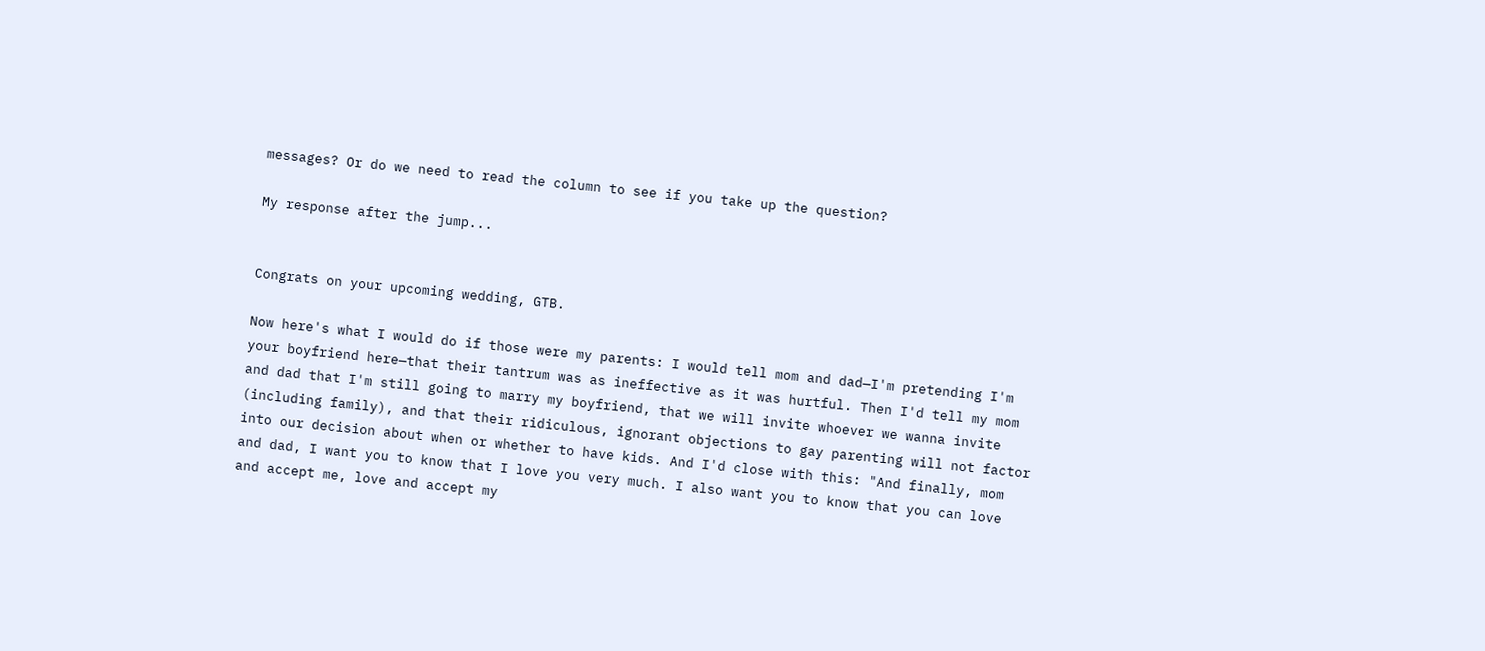messages? Or do we need to read the column to see if you take up the question?

My response after the jump...


Congrats on your upcoming wedding, GTB.

Now here's what I would do if those were my parents: I would tell mom and dad—I'm pretending I'm your boyfriend here—that their tantrum was as ineffective as it was hurtful. Then I'd tell my mom and dad that I'm still going to marry my boyfriend, that we will invite whoever we wanna invite (including family), and that their ridiculous, ignorant objections to gay parenting will not factor into our decision about when or whether to have kids. And I'd close with this: "And finally, mom and dad, I want you to know that I love you very much. I also want you to know that you can love and accept me, love and accept my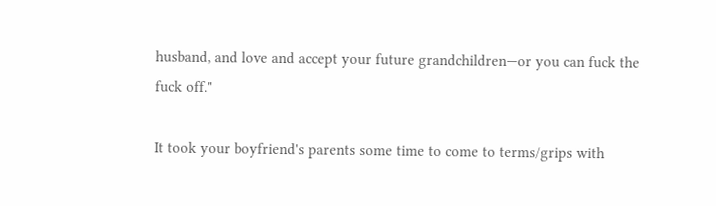husband, and love and accept your future grandchildren—or you can fuck the fuck off."

It took your boyfriend's parents some time to come to terms/grips with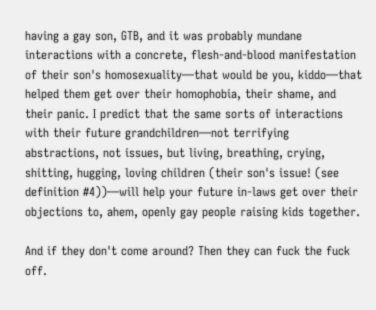having a gay son, GTB, and it was probably mundane interactions with a concrete, flesh-and-blood manifestation of their son's homosexuality—that would be you, kiddo—that helped them get over their homophobia, their shame, and their panic. I predict that the same sorts of interactions with their future grandchildren—not terrifying abstractions, not issues, but living, breathing, crying, shitting, hugging, loving children (their son's issue! (see definition #4))—will help your future in-laws get over their objections to, ahem, openly gay people raising kids together.

And if they don't come around? Then they can fuck the fuck off.